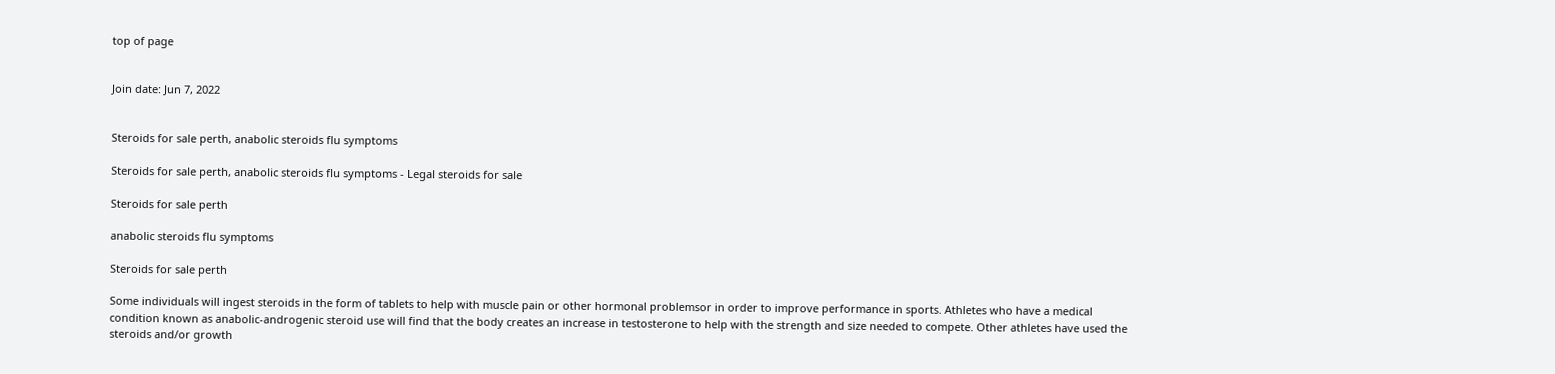top of page


Join date: Jun 7, 2022


Steroids for sale perth, anabolic steroids flu symptoms

Steroids for sale perth, anabolic steroids flu symptoms - Legal steroids for sale

Steroids for sale perth

anabolic steroids flu symptoms

Steroids for sale perth

Some individuals will ingest steroids in the form of tablets to help with muscle pain or other hormonal problemsor in order to improve performance in sports. Athletes who have a medical condition known as anabolic-androgenic steroid use will find that the body creates an increase in testosterone to help with the strength and size needed to compete. Other athletes have used the steroids and/or growth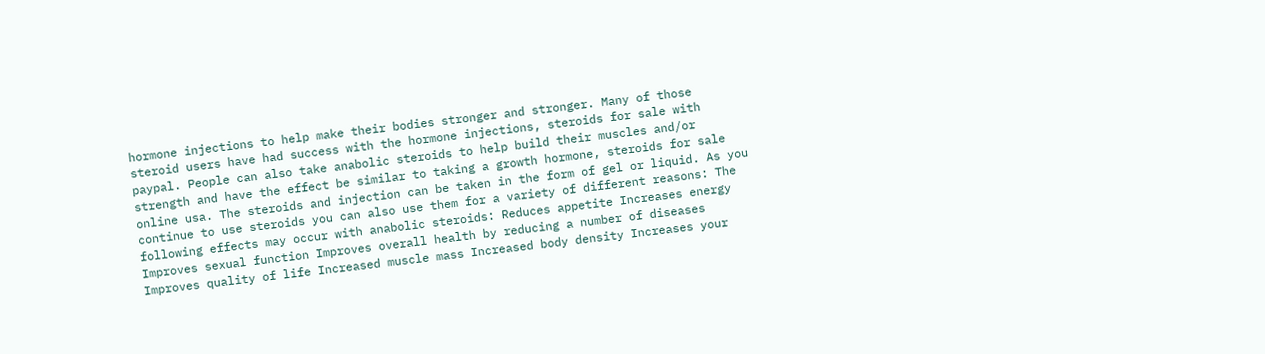hormone injections to help make their bodies stronger and stronger. Many of those steroid users have had success with the hormone injections, steroids for sale with paypal. People can also take anabolic steroids to help build their muscles and/or strength and have the effect be similar to taking a growth hormone, steroids for sale online usa. The steroids and injection can be taken in the form of gel or liquid. As you continue to use steroids you can also use them for a variety of different reasons: The following effects may occur with anabolic steroids: Reduces appetite Increases energy Improves sexual function Improves overall health by reducing a number of diseases Improves quality of life Increased muscle mass Increased body density Increases your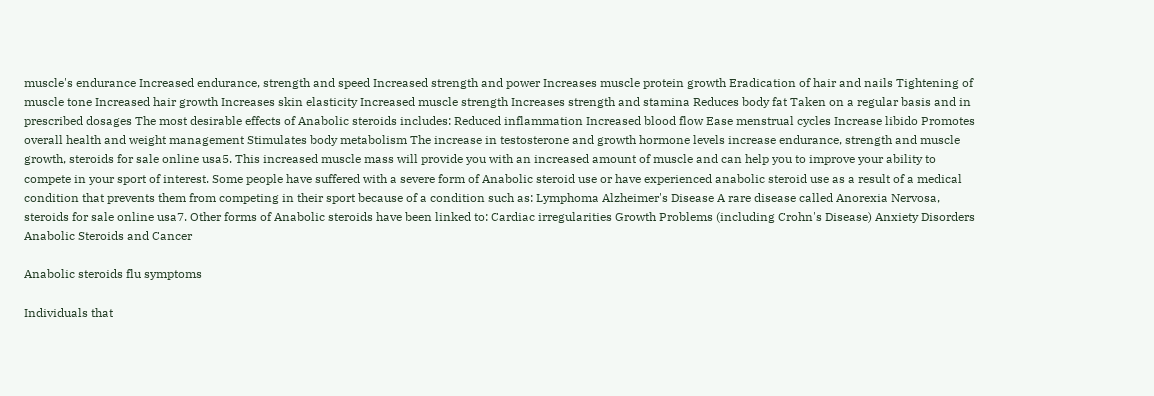muscle's endurance Increased endurance, strength and speed Increased strength and power Increases muscle protein growth Eradication of hair and nails Tightening of muscle tone Increased hair growth Increases skin elasticity Increased muscle strength Increases strength and stamina Reduces body fat Taken on a regular basis and in prescribed dosages The most desirable effects of Anabolic steroids includes: Reduced inflammation Increased blood flow Ease menstrual cycles Increase libido Promotes overall health and weight management Stimulates body metabolism The increase in testosterone and growth hormone levels increase endurance, strength and muscle growth, steroids for sale online usa5. This increased muscle mass will provide you with an increased amount of muscle and can help you to improve your ability to compete in your sport of interest. Some people have suffered with a severe form of Anabolic steroid use or have experienced anabolic steroid use as a result of a medical condition that prevents them from competing in their sport because of a condition such as: Lymphoma Alzheimer's Disease A rare disease called Anorexia Nervosa, steroids for sale online usa7. Other forms of Anabolic steroids have been linked to: Cardiac irregularities Growth Problems (including Crohn's Disease) Anxiety Disorders Anabolic Steroids and Cancer

Anabolic steroids flu symptoms

Individuals that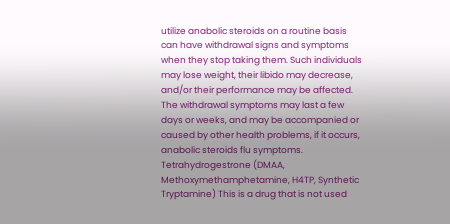utilize anabolic steroids on a routine basis can have withdrawal signs and symptoms when they stop taking them. Such individuals may lose weight, their libido may decrease, and/or their performance may be affected. The withdrawal symptoms may last a few days or weeks, and may be accompanied or caused by other health problems, if it occurs, anabolic steroids flu symptoms. Tetrahydrogestrone (DMAA, Methoxymethamphetamine, H4TP, Synthetic Tryptamine) This is a drug that is not used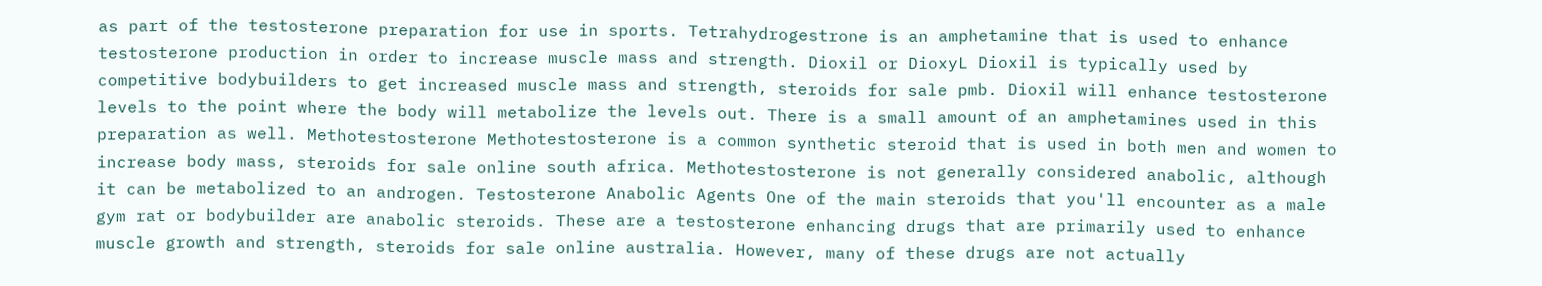as part of the testosterone preparation for use in sports. Tetrahydrogestrone is an amphetamine that is used to enhance testosterone production in order to increase muscle mass and strength. Dioxil or DioxyL Dioxil is typically used by competitive bodybuilders to get increased muscle mass and strength, steroids for sale pmb. Dioxil will enhance testosterone levels to the point where the body will metabolize the levels out. There is a small amount of an amphetamines used in this preparation as well. Methotestosterone Methotestosterone is a common synthetic steroid that is used in both men and women to increase body mass, steroids for sale online south africa. Methotestosterone is not generally considered anabolic, although it can be metabolized to an androgen. Testosterone Anabolic Agents One of the main steroids that you'll encounter as a male gym rat or bodybuilder are anabolic steroids. These are a testosterone enhancing drugs that are primarily used to enhance muscle growth and strength, steroids for sale online australia. However, many of these drugs are not actually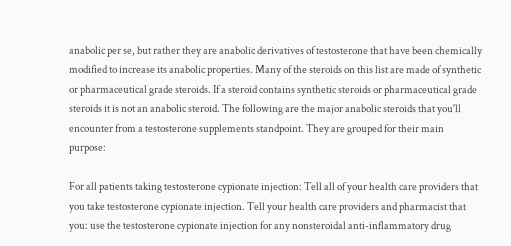anabolic per se, but rather they are anabolic derivatives of testosterone that have been chemically modified to increase its anabolic properties. Many of the steroids on this list are made of synthetic or pharmaceutical grade steroids. If a steroid contains synthetic steroids or pharmaceutical grade steroids it is not an anabolic steroid. The following are the major anabolic steroids that you'll encounter from a testosterone supplements standpoint. They are grouped for their main purpose:

For all patients taking testosterone cypionate injection: Tell all of your health care providers that you take testosterone cypionate injection. Tell your health care providers and pharmacist that you: use the testosterone cypionate injection for any nonsteroidal anti-inflammatory drug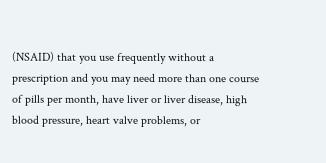(NSAID) that you use frequently without a prescription and you may need more than one course of pills per month, have liver or liver disease, high blood pressure, heart valve problems, or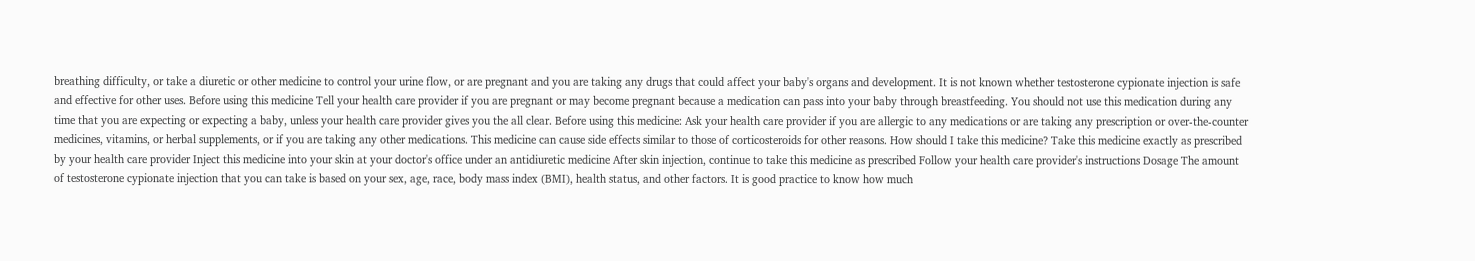breathing difficulty, or take a diuretic or other medicine to control your urine flow, or are pregnant and you are taking any drugs that could affect your baby's organs and development. It is not known whether testosterone cypionate injection is safe and effective for other uses. Before using this medicine Tell your health care provider if you are pregnant or may become pregnant because a medication can pass into your baby through breastfeeding. You should not use this medication during any time that you are expecting or expecting a baby, unless your health care provider gives you the all clear. Before using this medicine: Ask your health care provider if you are allergic to any medications or are taking any prescription or over-the-counter medicines, vitamins, or herbal supplements, or if you are taking any other medications. This medicine can cause side effects similar to those of corticosteroids for other reasons. How should I take this medicine? Take this medicine exactly as prescribed by your health care provider Inject this medicine into your skin at your doctor's office under an antidiuretic medicine After skin injection, continue to take this medicine as prescribed Follow your health care provider's instructions Dosage The amount of testosterone cypionate injection that you can take is based on your sex, age, race, body mass index (BMI), health status, and other factors. It is good practice to know how much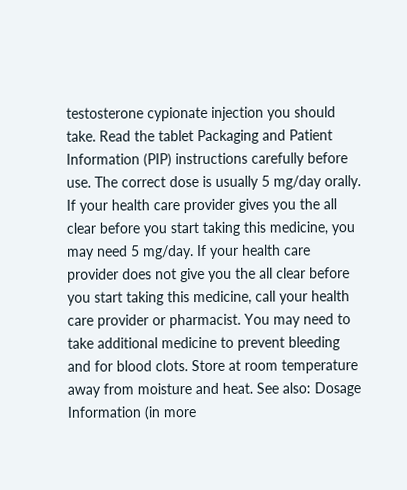testosterone cypionate injection you should take. Read the tablet Packaging and Patient Information (PIP) instructions carefully before use. The correct dose is usually 5 mg/day orally. If your health care provider gives you the all clear before you start taking this medicine, you may need 5 mg/day. If your health care provider does not give you the all clear before you start taking this medicine, call your health care provider or pharmacist. You may need to take additional medicine to prevent bleeding and for blood clots. Store at room temperature away from moisture and heat. See also: Dosage Information (in more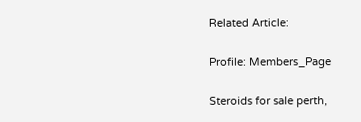Related Article:

Profile: Members_Page

Steroids for sale perth,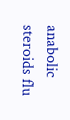anabolic steroids flu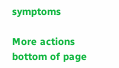symptoms

More actions
bottom of page